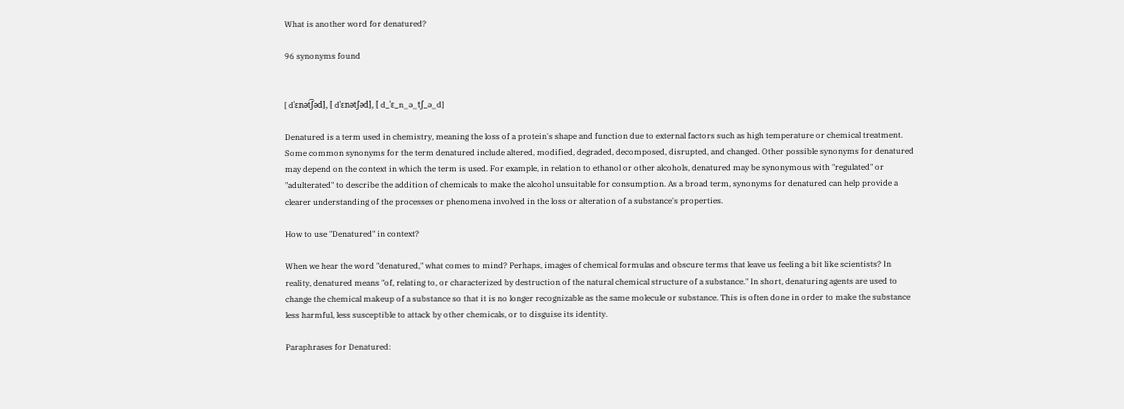What is another word for denatured?

96 synonyms found


[ dˈɛnət͡ʃəd], [ dˈɛnətʃəd], [ d_ˈɛ_n_ə_tʃ_ə_d]

Denatured is a term used in chemistry, meaning the loss of a protein's shape and function due to external factors such as high temperature or chemical treatment. Some common synonyms for the term denatured include altered, modified, degraded, decomposed, disrupted, and changed. Other possible synonyms for denatured may depend on the context in which the term is used. For example, in relation to ethanol or other alcohols, denatured may be synonymous with "regulated" or "adulterated" to describe the addition of chemicals to make the alcohol unsuitable for consumption. As a broad term, synonyms for denatured can help provide a clearer understanding of the processes or phenomena involved in the loss or alteration of a substance's properties.

How to use "Denatured" in context?

When we hear the word "denatured," what comes to mind? Perhaps, images of chemical formulas and obscure terms that leave us feeling a bit like scientists? In reality, denatured means "of, relating to, or characterized by destruction of the natural chemical structure of a substance." In short, denaturing agents are used to change the chemical makeup of a substance so that it is no longer recognizable as the same molecule or substance. This is often done in order to make the substance less harmful, less susceptible to attack by other chemicals, or to disguise its identity.

Paraphrases for Denatured: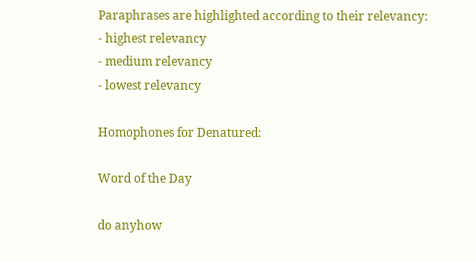Paraphrases are highlighted according to their relevancy:
- highest relevancy
- medium relevancy
- lowest relevancy

Homophones for Denatured:

Word of the Day

do anyhow